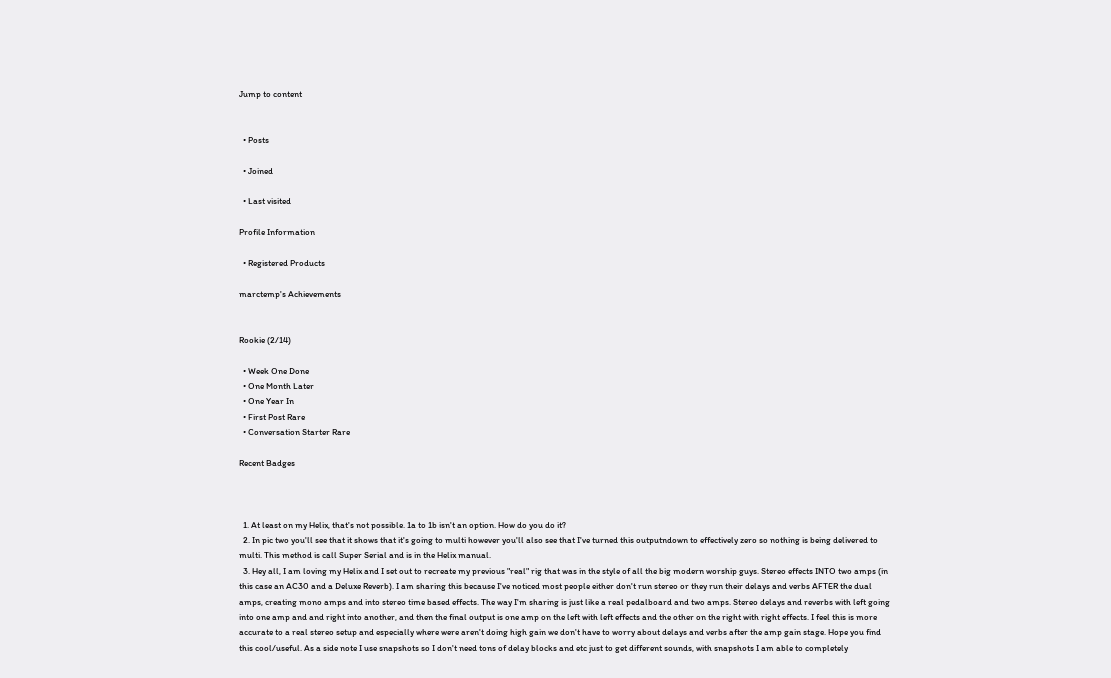Jump to content


  • Posts

  • Joined

  • Last visited

Profile Information

  • Registered Products

marctemp's Achievements


Rookie (2/14)

  • Week One Done
  • One Month Later
  • One Year In
  • First Post Rare
  • Conversation Starter Rare

Recent Badges



  1. At least on my Helix, that's not possible. 1a to 1b isn't an option. How do you do it?
  2. In pic two you'll see that it shows that it's going to multi however you'll also see that I've turned this outputndown to effectively zero so nothing is being delivered to multi. This method is call Super Serial and is in the Helix manual.
  3. Hey all, I am loving my Helix and I set out to recreate my previous "real" rig that was in the style of all the big modern worship guys. Stereo effects INTO two amps (in this case an AC30 and a Deluxe Reverb). I am sharing this because I've noticed most people either don't run stereo or they run their delays and verbs AFTER the dual amps, creating mono amps and into stereo time based effects. The way I'm sharing is just like a real pedalboard and two amps. Stereo delays and reverbs with left going into one amp and and right into another, and then the final output is one amp on the left with left effects and the other on the right with right effects. I feel this is more accurate to a real stereo setup and especially where were aren't doing high gain we don't have to worry about delays and verbs after the amp gain stage. Hope you find this cool/useful. As a side note I use snapshots so I don't need tons of delay blocks and etc just to get different sounds, with snapshots I am able to completely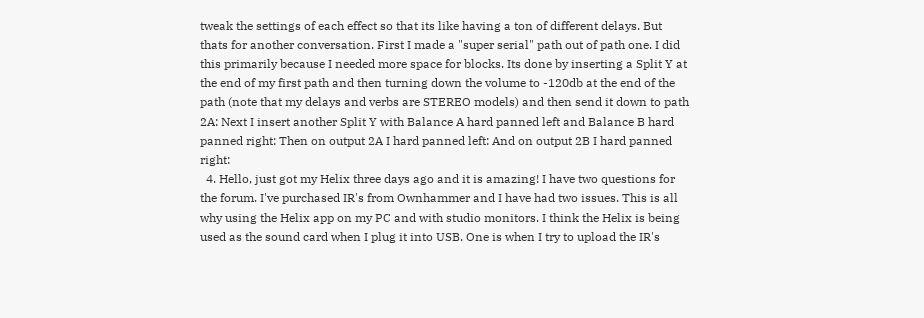tweak the settings of each effect so that its like having a ton of different delays. But thats for another conversation. First I made a "super serial" path out of path one. I did this primarily because I needed more space for blocks. Its done by inserting a Split Y at the end of my first path and then turning down the volume to -120db at the end of the path (note that my delays and verbs are STEREO models) and then send it down to path 2A: Next I insert another Split Y with Balance A hard panned left and Balance B hard panned right: Then on output 2A I hard panned left: And on output 2B I hard panned right:
  4. Hello, just got my Helix three days ago and it is amazing! I have two questions for the forum. I've purchased IR's from Ownhammer and I have had two issues. This is all why using the Helix app on my PC and with studio monitors. I think the Helix is being used as the sound card when I plug it into USB. One is when I try to upload the IR's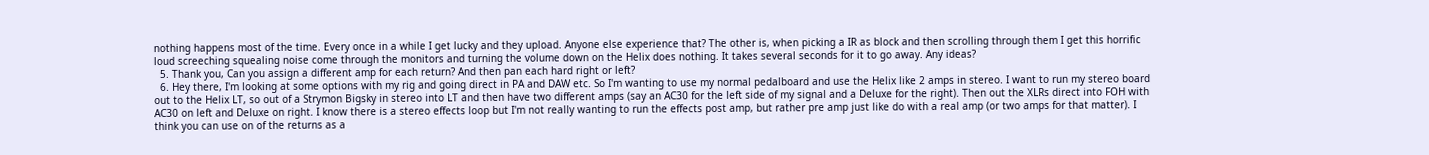nothing happens most of the time. Every once in a while I get lucky and they upload. Anyone else experience that? The other is, when picking a IR as block and then scrolling through them I get this horrific loud screeching squealing noise come through the monitors and turning the volume down on the Helix does nothing. It takes several seconds for it to go away. Any ideas?
  5. Thank you, Can you assign a different amp for each return? And then pan each hard right or left?
  6. Hey there, I'm looking at some options with my rig and going direct in PA and DAW etc. So I'm wanting to use my normal pedalboard and use the Helix like 2 amps in stereo. I want to run my stereo board out to the Helix LT, so out of a Strymon Bigsky in stereo into LT and then have two different amps (say an AC30 for the left side of my signal and a Deluxe for the right). Then out the XLRs direct into FOH with AC30 on left and Deluxe on right. I know there is a stereo effects loop but I'm not really wanting to run the effects post amp, but rather pre amp just like do with a real amp (or two amps for that matter). I think you can use on of the returns as a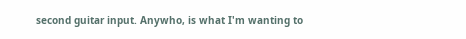second guitar input. Anywho, is what I'm wanting to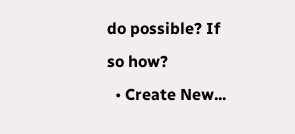do possible? If so how?
  • Create New...